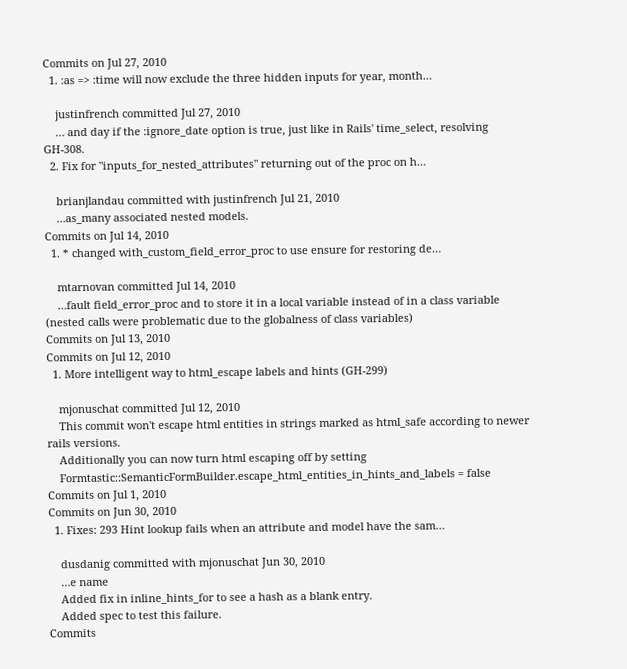Commits on Jul 27, 2010
  1. :as => :time will now exclude the three hidden inputs for year, month…

    justinfrench committed Jul 27, 2010
    … and day if the :ignore_date option is true, just like in Rails' time_select, resolving GH-308.
  2. Fix for "inputs_for_nested_attributes" returning out of the proc on h…

    brianjlandau committed with justinfrench Jul 21, 2010
    …as_many associated nested models.
Commits on Jul 14, 2010
  1. * changed with_custom_field_error_proc to use ensure for restoring de…

    mtarnovan committed Jul 14, 2010
    …fault field_error_proc and to store it in a local variable instead of in a class variable (nested calls were problematic due to the globalness of class variables)
Commits on Jul 13, 2010
Commits on Jul 12, 2010
  1. More intelligent way to html_escape labels and hints (GH-299)

    mjonuschat committed Jul 12, 2010
    This commit won't escape html entities in strings marked as html_safe according to newer rails versions.
    Additionally you can now turn html escaping off by setting
    Formtastic::SemanticFormBuilder.escape_html_entities_in_hints_and_labels = false
Commits on Jul 1, 2010
Commits on Jun 30, 2010
  1. Fixes: 293 Hint lookup fails when an attribute and model have the sam…

    dusdanig committed with mjonuschat Jun 30, 2010
    …e name
    Added fix in inline_hints_for to see a hash as a blank entry.
    Added spec to test this failure.
Commits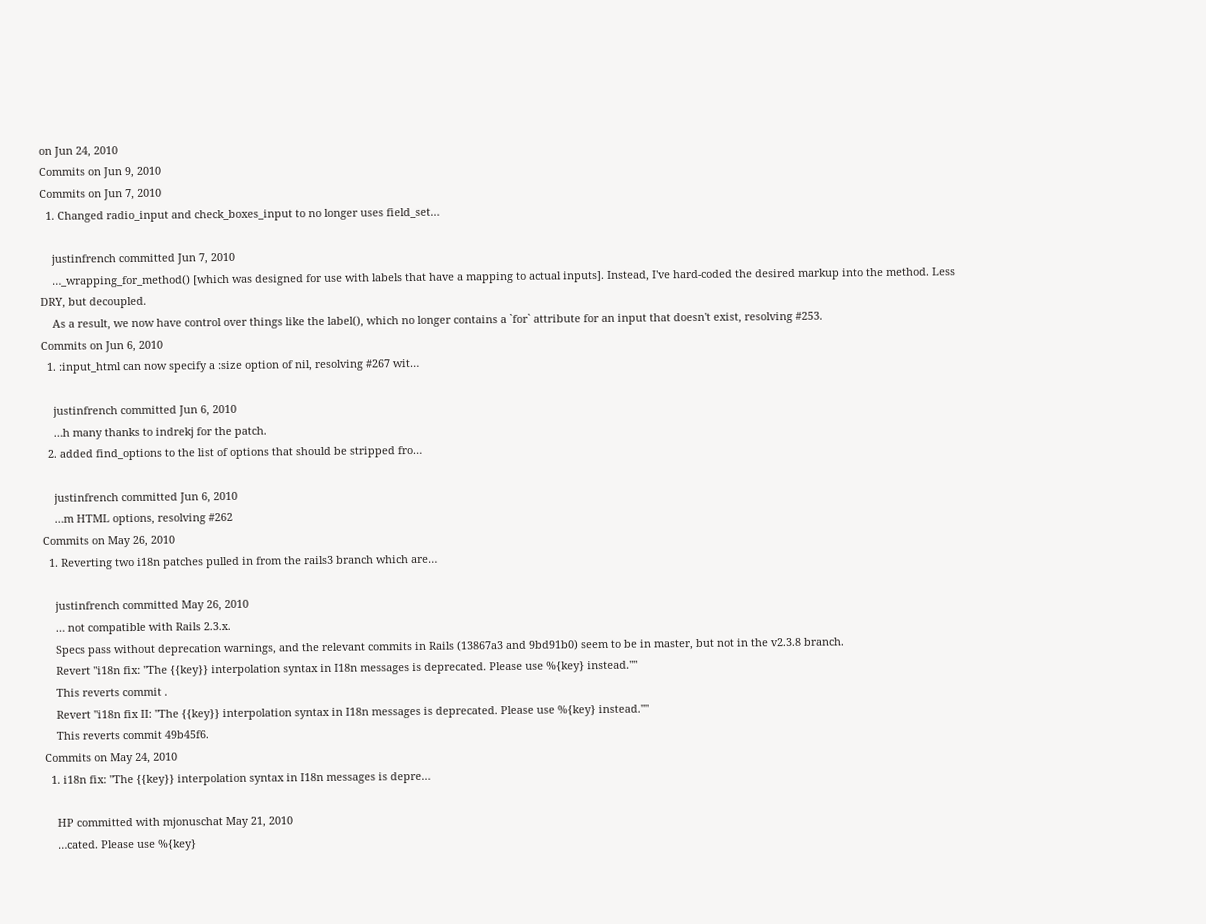on Jun 24, 2010
Commits on Jun 9, 2010
Commits on Jun 7, 2010
  1. Changed radio_input and check_boxes_input to no longer uses field_set…

    justinfrench committed Jun 7, 2010
    …_wrapping_for_method() [which was designed for use with labels that have a mapping to actual inputs]. Instead, I've hard-coded the desired markup into the method. Less DRY, but decoupled.
    As a result, we now have control over things like the label(), which no longer contains a `for` attribute for an input that doesn't exist, resolving #253.
Commits on Jun 6, 2010
  1. :input_html can now specify a :size option of nil, resolving #267 wit…

    justinfrench committed Jun 6, 2010
    …h many thanks to indrekj for the patch.
  2. added find_options to the list of options that should be stripped fro…

    justinfrench committed Jun 6, 2010
    …m HTML options, resolving #262
Commits on May 26, 2010
  1. Reverting two i18n patches pulled in from the rails3 branch which are…

    justinfrench committed May 26, 2010
    … not compatible with Rails 2.3.x.
    Specs pass without deprecation warnings, and the relevant commits in Rails (13867a3 and 9bd91b0) seem to be in master, but not in the v2.3.8 branch.
    Revert "i18n fix: "The {{key}} interpolation syntax in I18n messages is deprecated. Please use %{key} instead.""
    This reverts commit .
    Revert "i18n fix II: "The {{key}} interpolation syntax in I18n messages is deprecated. Please use %{key} instead.""
    This reverts commit 49b45f6.
Commits on May 24, 2010
  1. i18n fix: "The {{key}} interpolation syntax in I18n messages is depre…

    HP committed with mjonuschat May 21, 2010
    …cated. Please use %{key}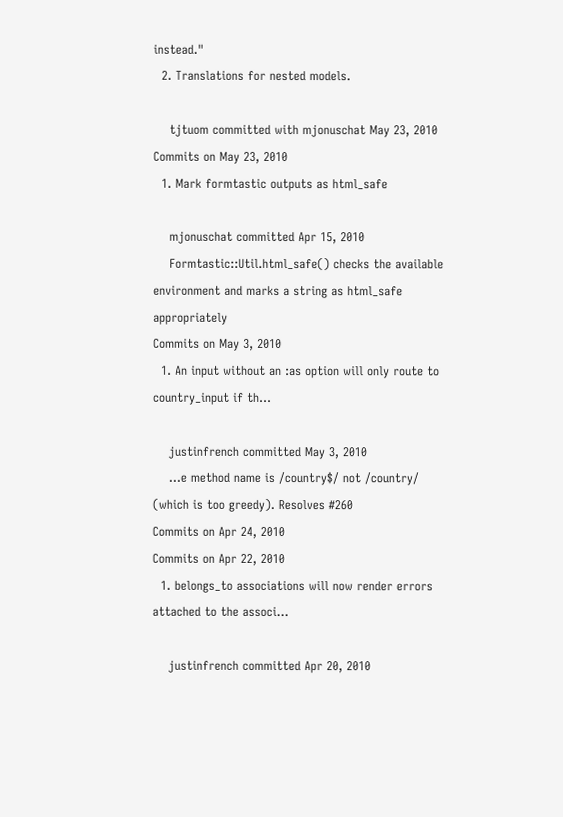instead."
  2. Translations for nested models.

    tjtuom committed with mjonuschat May 23, 2010
Commits on May 23, 2010
  1. Mark formtastic outputs as html_safe

    mjonuschat committed Apr 15, 2010
    Formtastic::Util.html_safe() checks the available environment and marks a string as html_safe appropriately
Commits on May 3, 2010
  1. An input without an :as option will only route to country_input if th…

    justinfrench committed May 3, 2010
    …e method name is /country$/ not /country/ (which is too greedy). Resolves #260
Commits on Apr 24, 2010
Commits on Apr 22, 2010
  1. belongs_to associations will now render errors attached to the associ…

    justinfrench committed Apr 20, 2010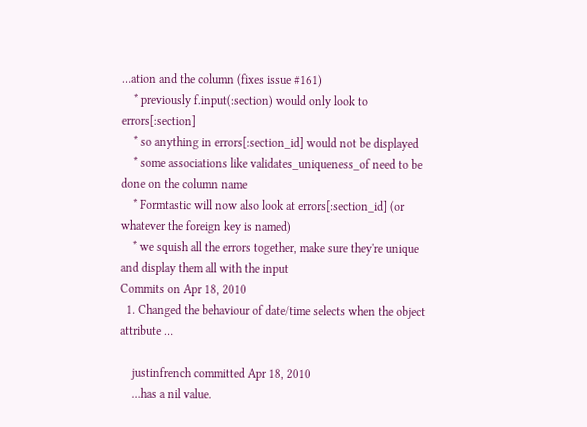…ation and the column (fixes issue #161)
    * previously f.input(:section) would only look to errors[:section]
    * so anything in errors[:section_id] would not be displayed
    * some associations like validates_uniqueness_of need to be done on the column name
    * Formtastic will now also look at errors[:section_id] (or whatever the foreign key is named)
    * we squish all the errors together, make sure they're unique and display them all with the input
Commits on Apr 18, 2010
  1. Changed the behaviour of date/time selects when the object attribute …

    justinfrench committed Apr 18, 2010
    …has a nil value.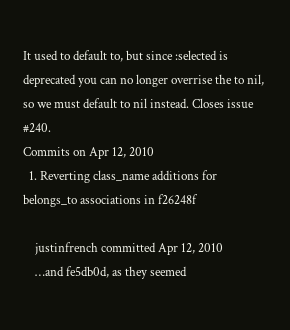It used to default to, but since :selected is deprecated you can no longer overrise the to nil, so we must default to nil instead. Closes issue #240.
Commits on Apr 12, 2010
  1. Reverting class_name additions for belongs_to associations in f26248f

    justinfrench committed Apr 12, 2010
    …and fe5db0d, as they seemed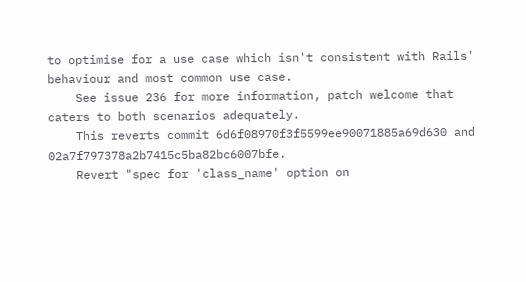to optimise for a use case which isn't consistent with Rails' behaviour and most common use case.
    See issue 236 for more information, patch welcome that caters to both scenarios adequately.
    This reverts commit 6d6f08970f3f5599ee90071885a69d630 and 02a7f797378a2b7415c5ba82bc6007bfe.
    Revert "spec for 'class_name' option on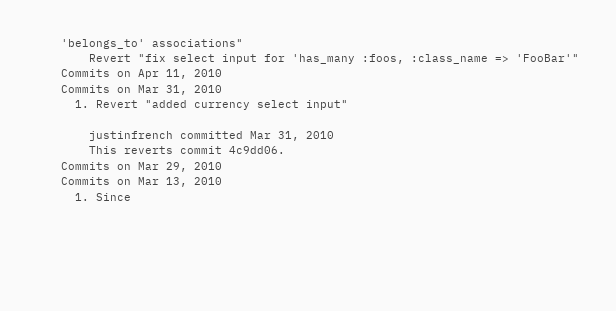'belongs_to' associations"
    Revert "fix select input for 'has_many :foos, :class_name => 'FooBar'"
Commits on Apr 11, 2010
Commits on Mar 31, 2010
  1. Revert "added currency select input"

    justinfrench committed Mar 31, 2010
    This reverts commit 4c9dd06.
Commits on Mar 29, 2010
Commits on Mar 13, 2010
  1. Since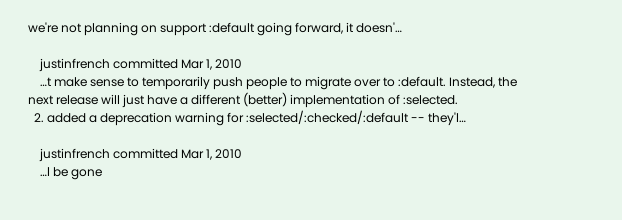we're not planning on support :default going forward, it doesn'…

    justinfrench committed Mar 1, 2010
    …t make sense to temporarily push people to migrate over to :default. Instead, the next release will just have a different (better) implementation of :selected.
  2. added a deprecation warning for :selected/:checked/:default -- they'l…

    justinfrench committed Mar 1, 2010
    …l be gone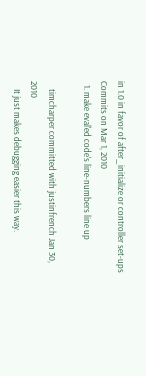in 1.0 in favor of after_initialize or controller set-ups
Commits on Mar 1, 2010
  1. make eval'ed code's line-numbers line up

    timcharper committed with justinfrench Jan 30, 2010
    It just makes debugging easier this way.